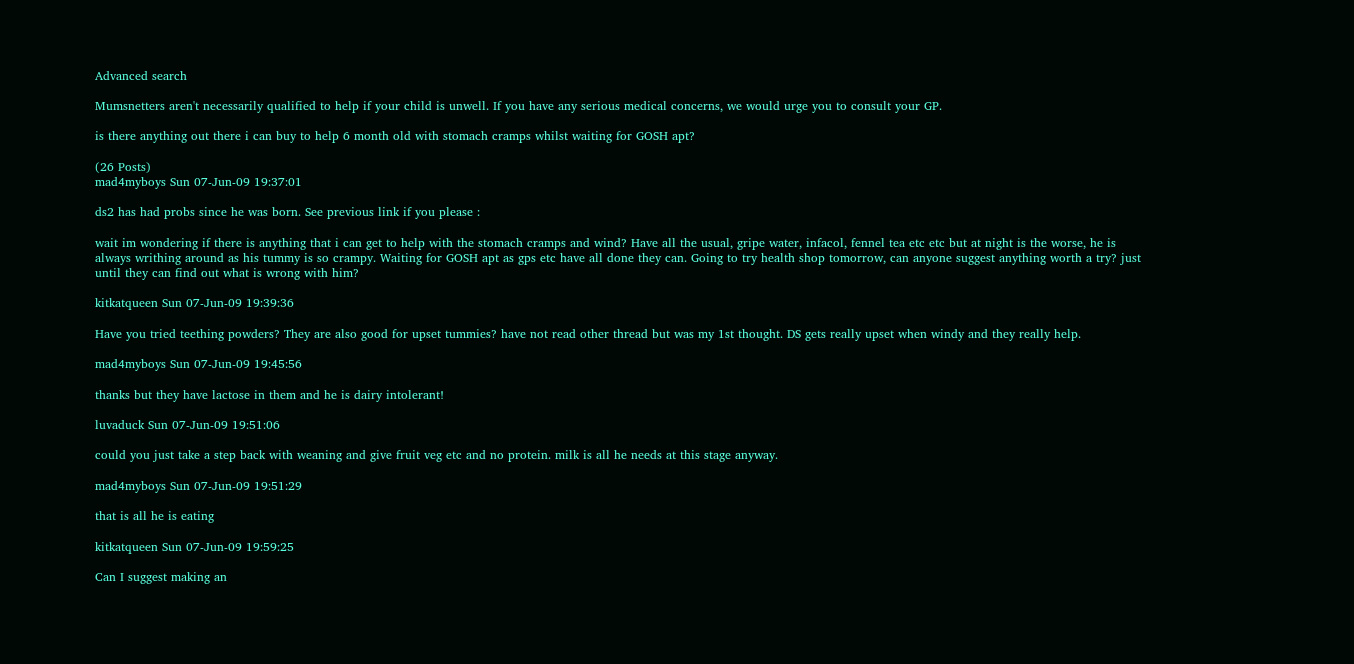Advanced search

Mumsnetters aren't necessarily qualified to help if your child is unwell. If you have any serious medical concerns, we would urge you to consult your GP.

is there anything out there i can buy to help 6 month old with stomach cramps whilst waiting for GOSH apt?

(26 Posts)
mad4myboys Sun 07-Jun-09 19:37:01

ds2 has had probs since he was born. See previous link if you please :

wait im wondering if there is anything that i can get to help with the stomach cramps and wind? Have all the usual, gripe water, infacol, fennel tea etc etc but at night is the worse, he is always writhing around as his tummy is so crampy. Waiting for GOSH apt as gps etc have all done they can. Going to try health shop tomorrow, can anyone suggest anything worth a try? just until they can find out what is wrong with him?

kitkatqueen Sun 07-Jun-09 19:39:36

Have you tried teething powders? They are also good for upset tummies? have not read other thread but was my 1st thought. DS gets really upset when windy and they really help.

mad4myboys Sun 07-Jun-09 19:45:56

thanks but they have lactose in them and he is dairy intolerant!

luvaduck Sun 07-Jun-09 19:51:06

could you just take a step back with weaning and give fruit veg etc and no protein. milk is all he needs at this stage anyway.

mad4myboys Sun 07-Jun-09 19:51:29

that is all he is eating

kitkatqueen Sun 07-Jun-09 19:59:25

Can I suggest making an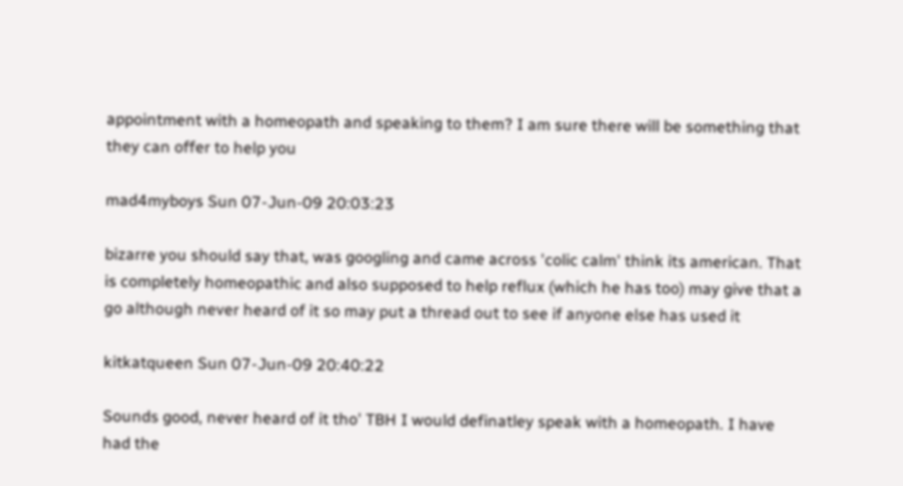appointment with a homeopath and speaking to them? I am sure there will be something that they can offer to help you

mad4myboys Sun 07-Jun-09 20:03:23

bizarre you should say that, was googling and came across 'colic calm' think its american. That is completely homeopathic and also supposed to help reflux (which he has too) may give that a go although never heard of it so may put a thread out to see if anyone else has used it

kitkatqueen Sun 07-Jun-09 20:40:22

Sounds good, never heard of it tho' TBH I would definatley speak with a homeopath. I have had the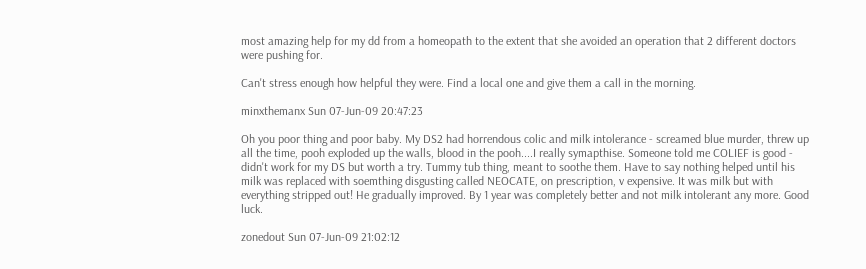most amazing help for my dd from a homeopath to the extent that she avoided an operation that 2 different doctors were pushing for.

Can't stress enough how helpful they were. Find a local one and give them a call in the morning.

minxthemanx Sun 07-Jun-09 20:47:23

Oh you poor thing and poor baby. My DS2 had horrendous colic and milk intolerance - screamed blue murder, threw up all the time, pooh exploded up the walls, blood in the pooh....I really symapthise. Someone told me COLIEF is good - didn't work for my DS but worth a try. Tummy tub thing, meant to soothe them. Have to say nothing helped until his milk was replaced with soemthing disgusting called NEOCATE, on prescription, v expensive. It was milk but with everything stripped out! He gradually improved. By 1 year was completely better and not milk intolerant any more. Good luck.

zonedout Sun 07-Jun-09 21:02:12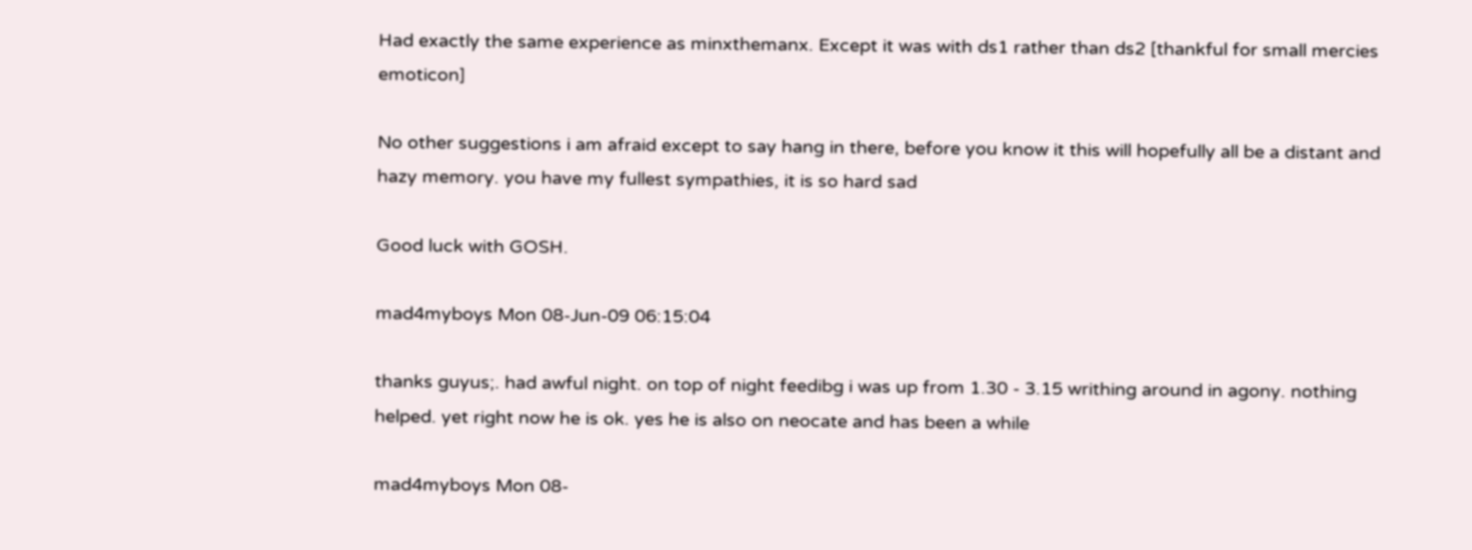Had exactly the same experience as minxthemanx. Except it was with ds1 rather than ds2 [thankful for small mercies emoticon]

No other suggestions i am afraid except to say hang in there, before you know it this will hopefully all be a distant and hazy memory. you have my fullest sympathies, it is so hard sad

Good luck with GOSH.

mad4myboys Mon 08-Jun-09 06:15:04

thanks guyus;. had awful night. on top of night feedibg i was up from 1.30 - 3.15 writhing around in agony. nothing helped. yet right now he is ok. yes he is also on neocate and has been a while

mad4myboys Mon 08-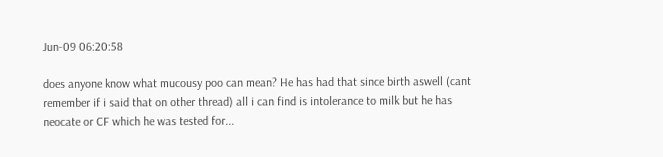Jun-09 06:20:58

does anyone know what mucousy poo can mean? He has had that since birth aswell (cant remember if i said that on other thread) all i can find is intolerance to milk but he has neocate or CF which he was tested for...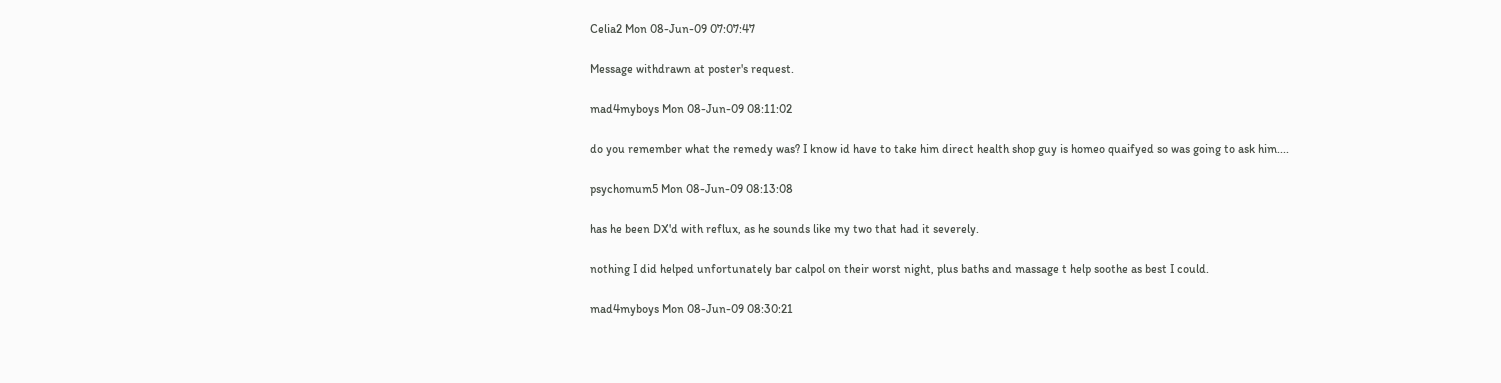Celia2 Mon 08-Jun-09 07:07:47

Message withdrawn at poster's request.

mad4myboys Mon 08-Jun-09 08:11:02

do you remember what the remedy was? I know id have to take him direct health shop guy is homeo quaifyed so was going to ask him....

psychomum5 Mon 08-Jun-09 08:13:08

has he been DX'd with reflux, as he sounds like my two that had it severely.

nothing I did helped unfortunately bar calpol on their worst night, plus baths and massage t help soothe as best I could.

mad4myboys Mon 08-Jun-09 08:30:21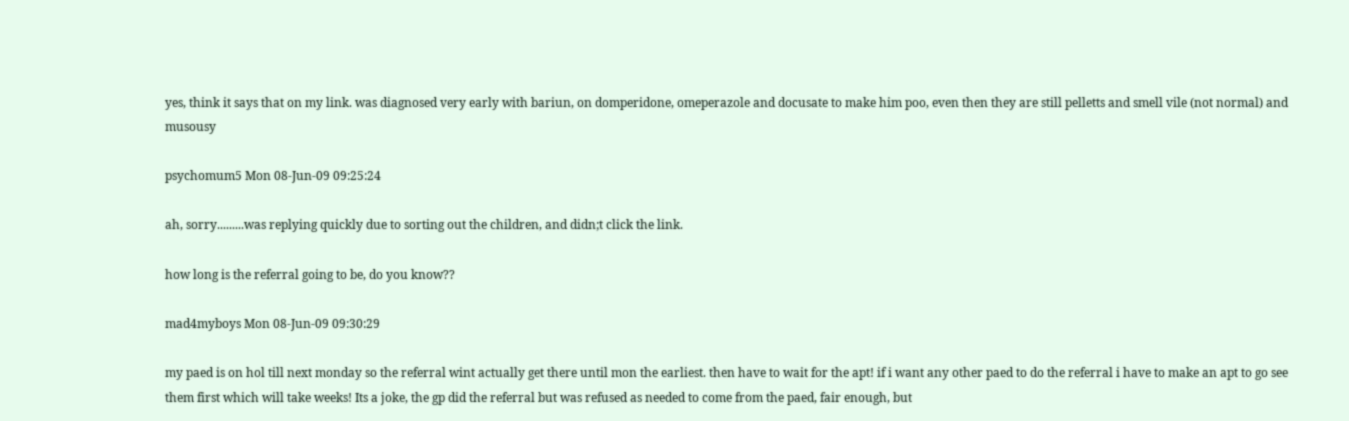yes, think it says that on my link. was diagnosed very early with bariun, on domperidone, omeperazole and docusate to make him poo, even then they are still pelletts and smell vile (not normal) and musousy

psychomum5 Mon 08-Jun-09 09:25:24

ah, sorry.........was replying quickly due to sorting out the children, and didn;t click the link.

how long is the referral going to be, do you know??

mad4myboys Mon 08-Jun-09 09:30:29

my paed is on hol till next monday so the referral wint actually get there until mon the earliest. then have to wait for the apt! if i want any other paed to do the referral i have to make an apt to go see them first which will take weeks! Its a joke, the gp did the referral but was refused as needed to come from the paed, fair enough, but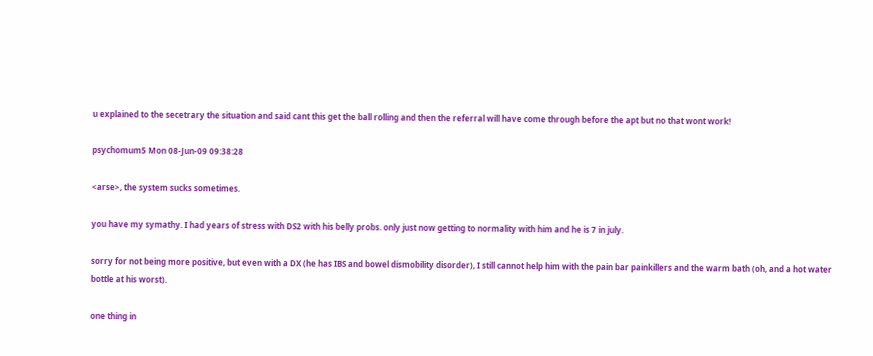u explained to the secetrary the situation and said cant this get the ball rolling and then the referral will have come through before the apt but no that wont work!

psychomum5 Mon 08-Jun-09 09:38:28

<arse>, the system sucks sometimes.

you have my symathy. I had years of stress with DS2 with his belly probs. only just now getting to normality with him and he is 7 in july.

sorry for not being more positive, but even with a DX (he has IBS and bowel dismobility disorder), I still cannot help him with the pain bar painkillers and the warm bath (oh, and a hot water bottle at his worst).

one thing in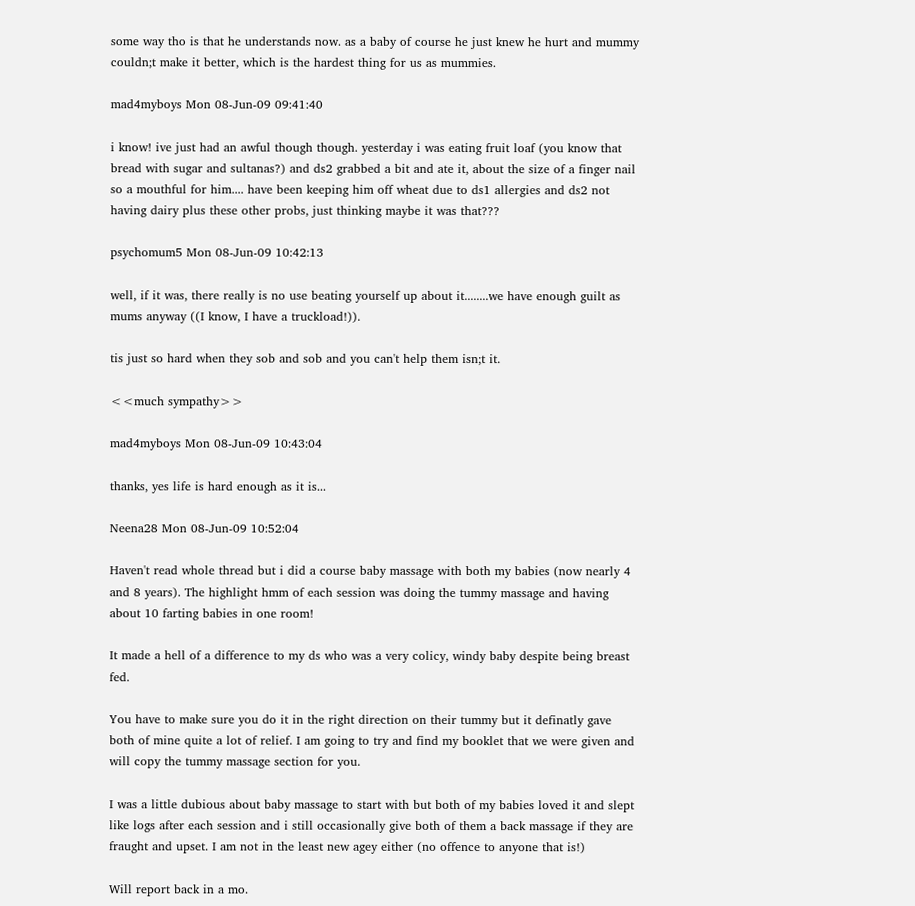some way tho is that he understands now. as a baby of course he just knew he hurt and mummy couldn;t make it better, which is the hardest thing for us as mummies.

mad4myboys Mon 08-Jun-09 09:41:40

i know! ive just had an awful though though. yesterday i was eating fruit loaf (you know that bread with sugar and sultanas?) and ds2 grabbed a bit and ate it, about the size of a finger nail so a mouthful for him.... have been keeping him off wheat due to ds1 allergies and ds2 not having dairy plus these other probs, just thinking maybe it was that???

psychomum5 Mon 08-Jun-09 10:42:13

well, if it was, there really is no use beating yourself up about it........we have enough guilt as mums anyway ((I know, I have a truckload!)).

tis just so hard when they sob and sob and you can't help them isn;t it.

<<much sympathy>>

mad4myboys Mon 08-Jun-09 10:43:04

thanks, yes life is hard enough as it is...

Neena28 Mon 08-Jun-09 10:52:04

Haven't read whole thread but i did a course baby massage with both my babies (now nearly 4 and 8 years). The highlight hmm of each session was doing the tummy massage and having about 10 farting babies in one room!

It made a hell of a difference to my ds who was a very colicy, windy baby despite being breast fed.

You have to make sure you do it in the right direction on their tummy but it definatly gave both of mine quite a lot of relief. I am going to try and find my booklet that we were given and will copy the tummy massage section for you.

I was a little dubious about baby massage to start with but both of my babies loved it and slept like logs after each session and i still occasionally give both of them a back massage if they are fraught and upset. I am not in the least new agey either (no offence to anyone that is!)

Will report back in a mo.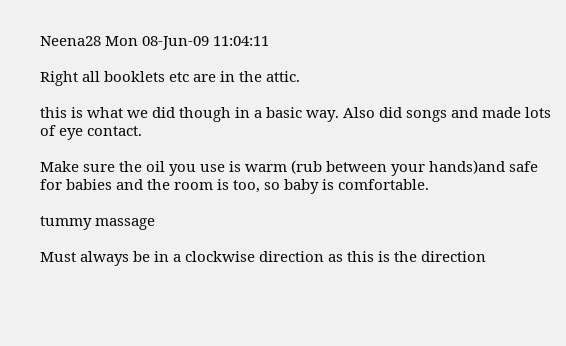Neena28 Mon 08-Jun-09 11:04:11

Right all booklets etc are in the attic.

this is what we did though in a basic way. Also did songs and made lots of eye contact.

Make sure the oil you use is warm (rub between your hands)and safe for babies and the room is too, so baby is comfortable.

tummy massage

Must always be in a clockwise direction as this is the direction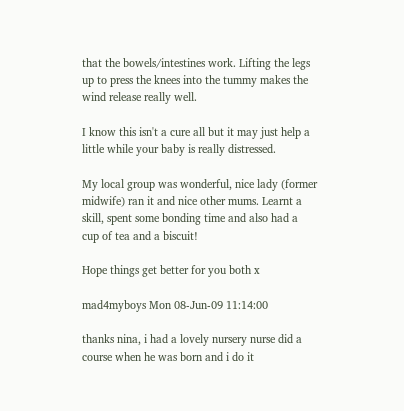that the bowels/intestines work. Lifting the legs up to press the knees into the tummy makes the wind release really well.

I know this isn't a cure all but it may just help a little while your baby is really distressed.

My local group was wonderful, nice lady (former midwife) ran it and nice other mums. Learnt a skill, spent some bonding time and also had a cup of tea and a biscuit!

Hope things get better for you both x

mad4myboys Mon 08-Jun-09 11:14:00

thanks nina, i had a lovely nursery nurse did a course when he was born and i do it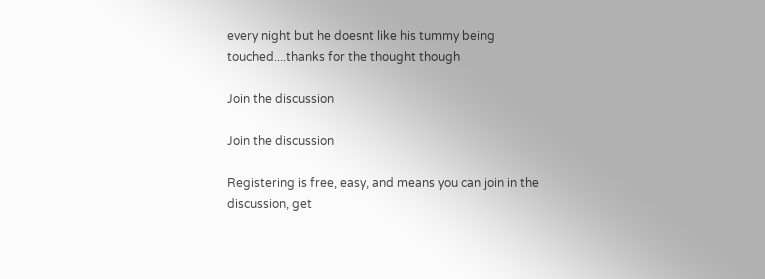every night but he doesnt like his tummy being touched....thanks for the thought though

Join the discussion

Join the discussion

Registering is free, easy, and means you can join in the discussion, get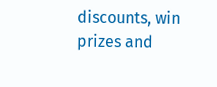discounts, win prizes and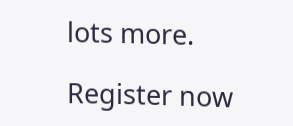lots more.

Register now